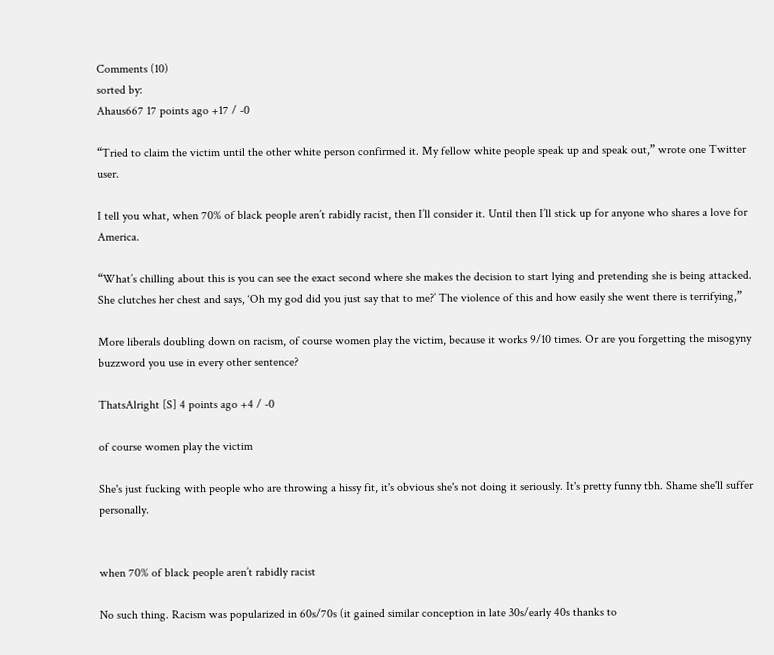Comments (10)
sorted by:
Ahaus667 17 points ago +17 / -0

“Tried to claim the victim until the other white person confirmed it. My fellow white people speak up and speak out,” wrote one Twitter user.

I tell you what, when 70% of black people aren’t rabidly racist, then I’ll consider it. Until then I’ll stick up for anyone who shares a love for America.

“What’s chilling about this is you can see the exact second where she makes the decision to start lying and pretending she is being attacked. She clutches her chest and says, ‘Oh my god did you just say that to me?’ The violence of this and how easily she went there is terrifying,”

More liberals doubling down on racism, of course women play the victim, because it works 9/10 times. Or are you forgetting the misogyny buzzword you use in every other sentence?

ThatsAlright [S] 4 points ago +4 / -0

of course women play the victim

She's just fucking with people who are throwing a hissy fit, it's obvious she's not doing it seriously. It's pretty funny tbh. Shame she'll suffer personally.


when 70% of black people aren’t rabidly racist

No such thing. Racism was popularized in 60s/70s (it gained similar conception in late 30s/early 40s thanks to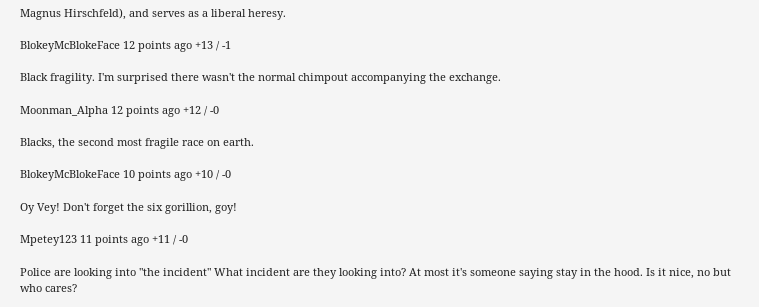Magnus Hirschfeld), and serves as a liberal heresy.

BlokeyMcBlokeFace 12 points ago +13 / -1

Black fragility. I'm surprised there wasn't the normal chimpout accompanying the exchange.

Moonman_Alpha 12 points ago +12 / -0

Blacks, the second most fragile race on earth.

BlokeyMcBlokeFace 10 points ago +10 / -0

Oy Vey! Don't forget the six gorillion, goy!

Mpetey123 11 points ago +11 / -0

Police are looking into "the incident" What incident are they looking into? At most it's someone saying stay in the hood. Is it nice, no but who cares?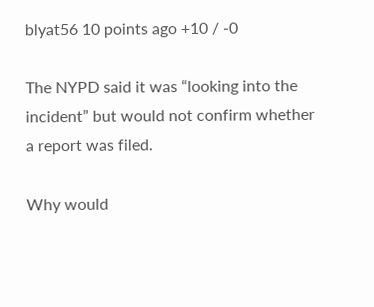blyat56 10 points ago +10 / -0

The NYPD said it was “looking into the incident” but would not confirm whether a report was filed.

Why would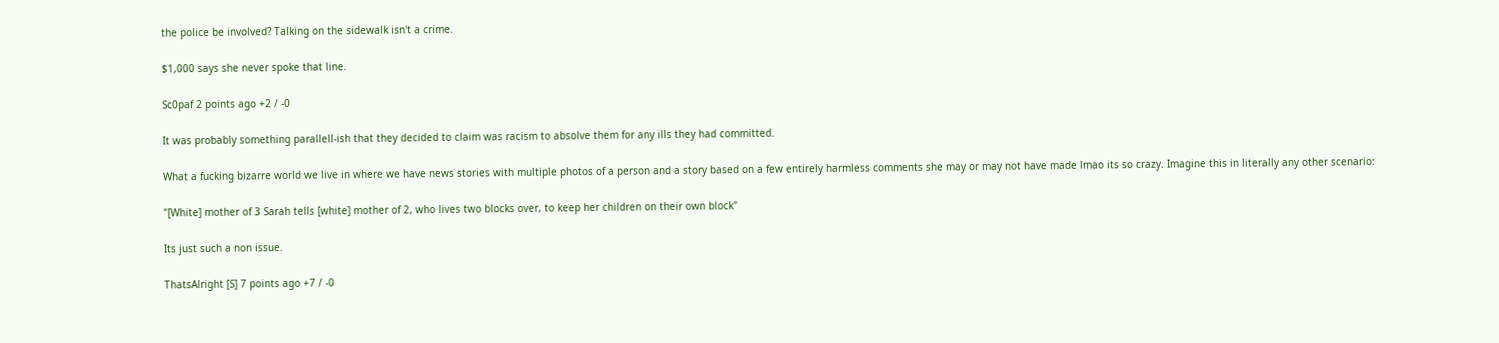the police be involved? Talking on the sidewalk isn't a crime.

$1,000 says she never spoke that line.

Sc0paf 2 points ago +2 / -0

It was probably something parallell-ish that they decided to claim was racism to absolve them for any ills they had committed.

What a fucking bizarre world we live in where we have news stories with multiple photos of a person and a story based on a few entirely harmless comments she may or may not have made lmao its so crazy. Imagine this in literally any other scenario:

"[White] mother of 3 Sarah tells [white] mother of 2, who lives two blocks over, to keep her children on their own block"

Its just such a non issue.

ThatsAlright [S] 7 points ago +7 / -0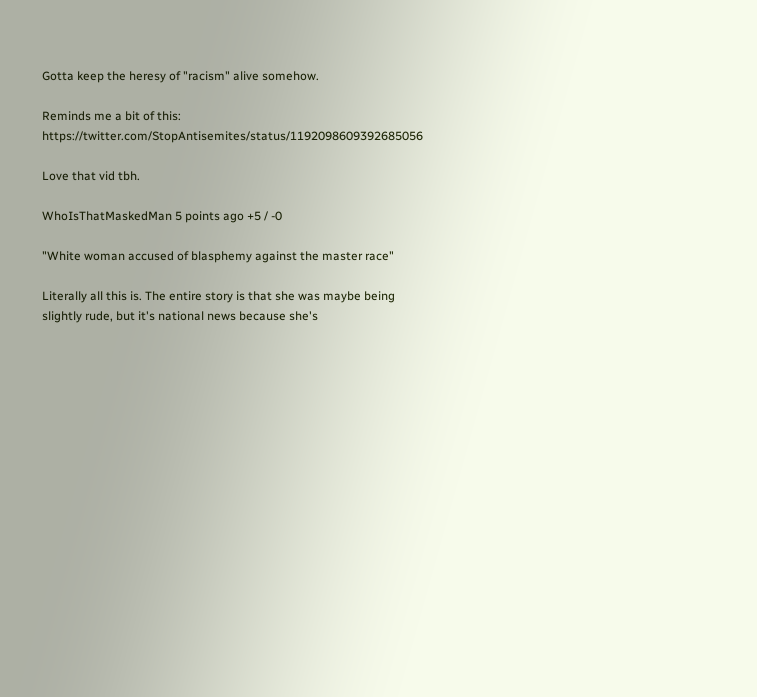Gotta keep the heresy of "racism" alive somehow.

Reminds me a bit of this: https://twitter.com/StopAntisemites/status/1192098609392685056

Love that vid tbh.

WhoIsThatMaskedMan 5 points ago +5 / -0

"White woman accused of blasphemy against the master race"

Literally all this is. The entire story is that she was maybe being slightly rude, but it's national news because she's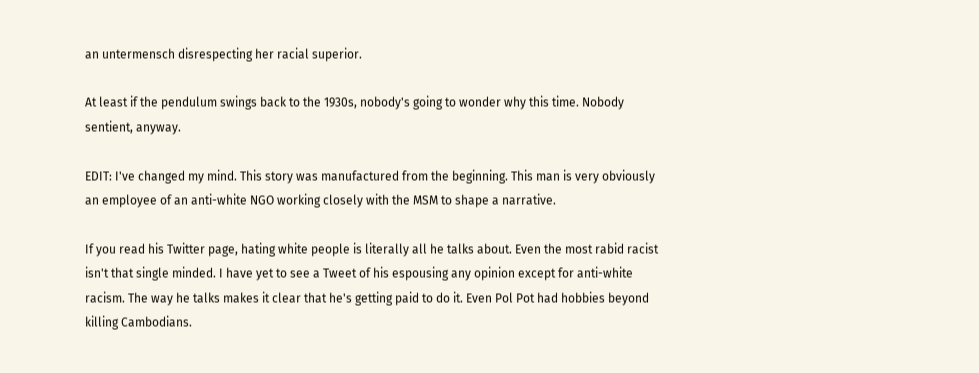an untermensch disrespecting her racial superior.

At least if the pendulum swings back to the 1930s, nobody's going to wonder why this time. Nobody sentient, anyway.

EDIT: I've changed my mind. This story was manufactured from the beginning. This man is very obviously an employee of an anti-white NGO working closely with the MSM to shape a narrative.

If you read his Twitter page, hating white people is literally all he talks about. Even the most rabid racist isn't that single minded. I have yet to see a Tweet of his espousing any opinion except for anti-white racism. The way he talks makes it clear that he's getting paid to do it. Even Pol Pot had hobbies beyond killing Cambodians.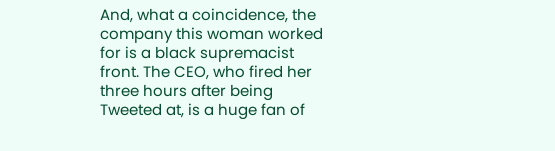And, what a coincidence, the company this woman worked for is a black supremacist front. The CEO, who fired her three hours after being Tweeted at, is a huge fan of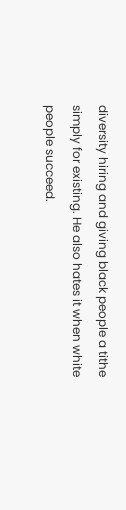diversity hiring and giving black people a tithe simply for existing. He also hates it when white people succeed.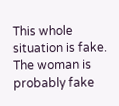This whole situation is fake. The woman is probably fake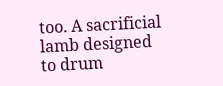too. A sacrificial lamb designed to drum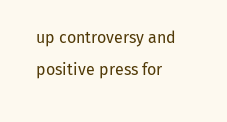up controversy and positive press for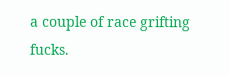a couple of race grifting fucks.